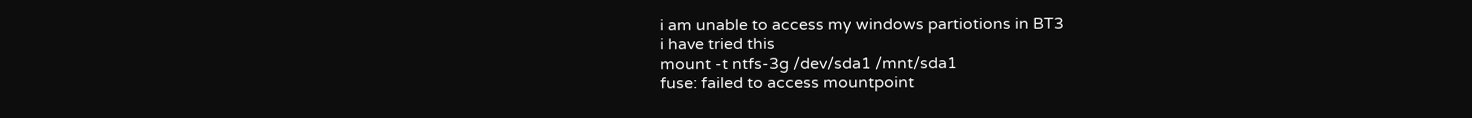i am unable to access my windows partiotions in BT3
i have tried this
mount -t ntfs-3g /dev/sda1 /mnt/sda1
fuse: failed to access mountpoint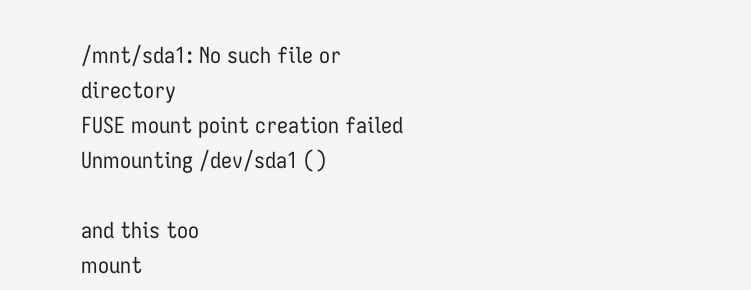/mnt/sda1: No such file or directory
FUSE mount point creation failed
Unmounting /dev/sda1 ()

and this too
mount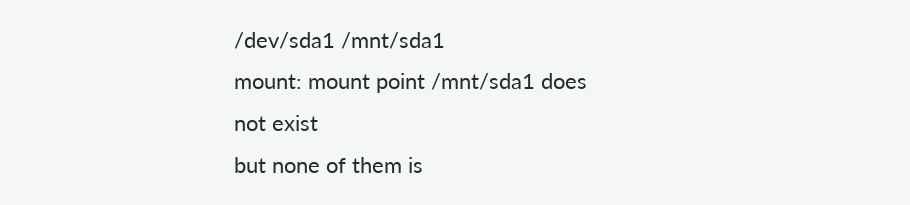/dev/sda1 /mnt/sda1
mount: mount point /mnt/sda1 does not exist
but none of them is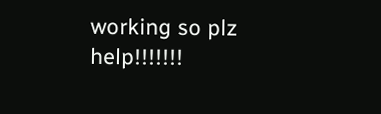working so plz help!!!!!!!